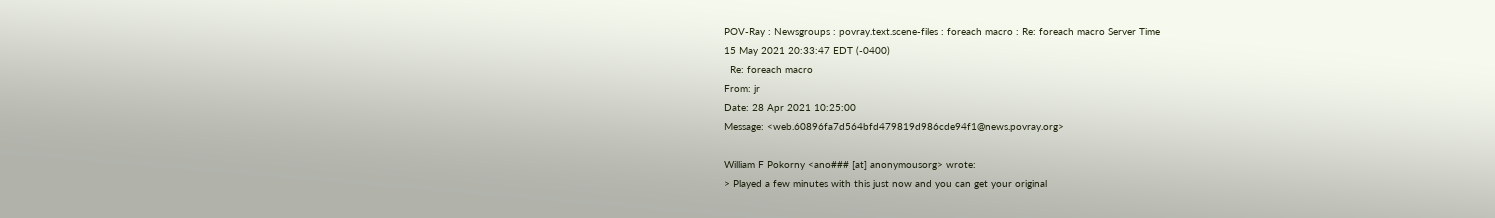POV-Ray : Newsgroups : povray.text.scene-files : foreach macro : Re: foreach macro Server Time
15 May 2021 20:33:47 EDT (-0400)
  Re: foreach macro
From: jr
Date: 28 Apr 2021 10:25:00
Message: <web.60896fa7d564bfd479819d986cde94f1@news.povray.org>

William F Pokorny <ano### [at] anonymousorg> wrote:
> Played a few minutes with this just now and you can get your original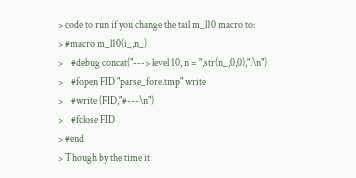> code to run if you change the tail m_l10 macro to:
> #macro m_l10(i_,n_)
>    #debug concat("---> level 10, n = ",str(n_,0,0),".\n")
>    #fopen FID "parse_fore.tmp" write
>    #write (FID,"#---\n")
>    #fclose FID
> #end
> Though by the time it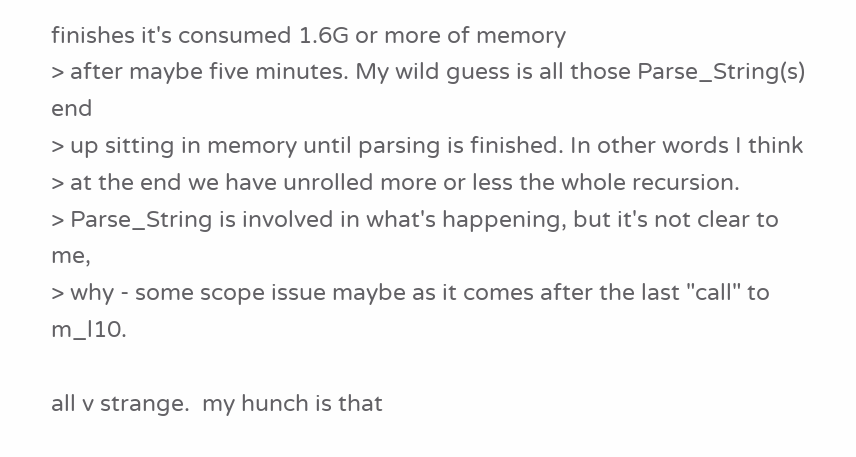finishes it's consumed 1.6G or more of memory
> after maybe five minutes. My wild guess is all those Parse_String(s) end
> up sitting in memory until parsing is finished. In other words I think
> at the end we have unrolled more or less the whole recursion.
> Parse_String is involved in what's happening, but it's not clear to me,
> why - some scope issue maybe as it comes after the last "call" to m_l10.

all v strange.  my hunch is that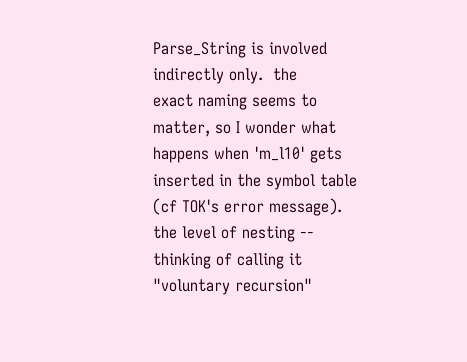Parse_String is involved indirectly only.  the
exact naming seems to matter, so I wonder what happens when 'm_l10' gets
inserted in the symbol table (cf TOK's error message).  the level of nesting --
thinking of calling it "voluntary recursion"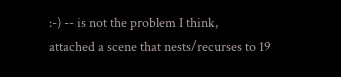:-) -- is not the problem I think,
attached a scene that nests/recurses to 19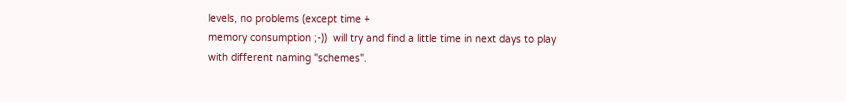levels, no problems (except time +
memory consumption ;-))  will try and find a little time in next days to play
with different naming "schemes".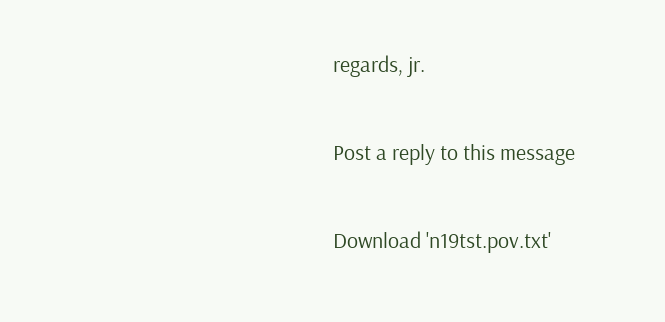regards, jr.

Post a reply to this message

Download 'n19tst.pov.txt'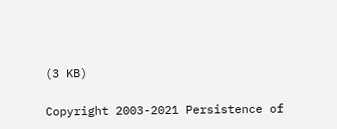(3 KB)

Copyright 2003-2021 Persistence of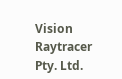Vision Raytracer Pty. Ltd.